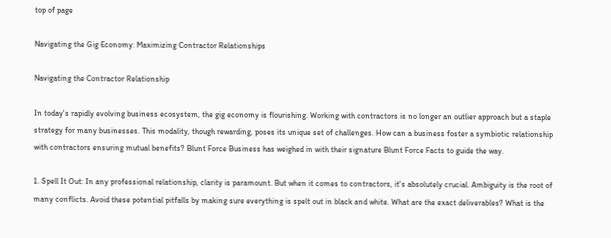top of page

Navigating the Gig Economy: Maximizing Contractor Relationships

Navigating the Contractor Relationship

In today's rapidly evolving business ecosystem, the gig economy is flourishing. Working with contractors is no longer an outlier approach but a staple strategy for many businesses. This modality, though rewarding, poses its unique set of challenges. How can a business foster a symbiotic relationship with contractors ensuring mutual benefits? Blunt Force Business has weighed in with their signature Blunt Force Facts to guide the way.

1. Spell It Out: In any professional relationship, clarity is paramount. But when it comes to contractors, it's absolutely crucial. Ambiguity is the root of many conflicts. Avoid these potential pitfalls by making sure everything is spelt out in black and white. What are the exact deliverables? What is the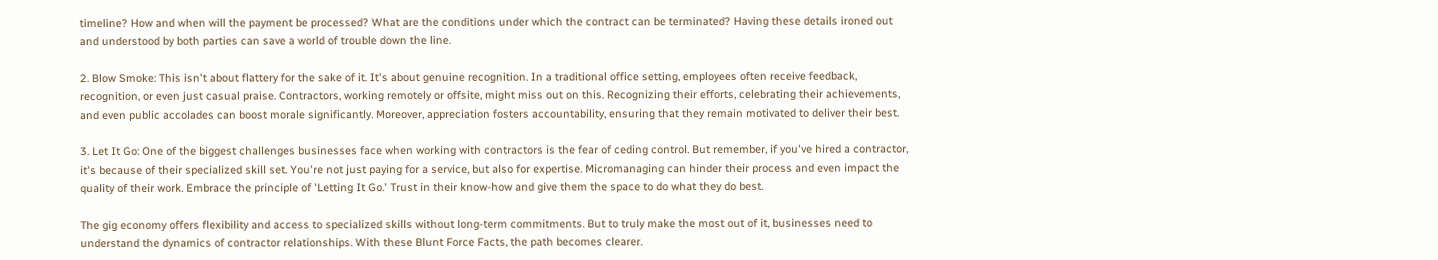timeline? How and when will the payment be processed? What are the conditions under which the contract can be terminated? Having these details ironed out and understood by both parties can save a world of trouble down the line.

2. Blow Smoke: This isn't about flattery for the sake of it. It's about genuine recognition. In a traditional office setting, employees often receive feedback, recognition, or even just casual praise. Contractors, working remotely or offsite, might miss out on this. Recognizing their efforts, celebrating their achievements, and even public accolades can boost morale significantly. Moreover, appreciation fosters accountability, ensuring that they remain motivated to deliver their best.

3. Let It Go: One of the biggest challenges businesses face when working with contractors is the fear of ceding control. But remember, if you've hired a contractor, it's because of their specialized skill set. You're not just paying for a service, but also for expertise. Micromanaging can hinder their process and even impact the quality of their work. Embrace the principle of 'Letting It Go.' Trust in their know-how and give them the space to do what they do best.

The gig economy offers flexibility and access to specialized skills without long-term commitments. But to truly make the most out of it, businesses need to understand the dynamics of contractor relationships. With these Blunt Force Facts, the path becomes clearer.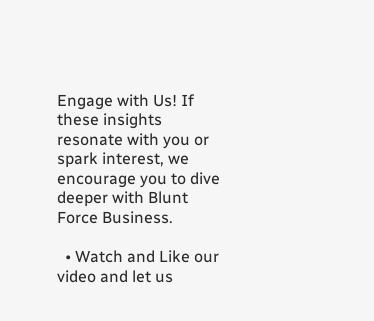Engage with Us! If these insights resonate with you or spark interest, we encourage you to dive deeper with Blunt Force Business.

  • Watch and Like our video and let us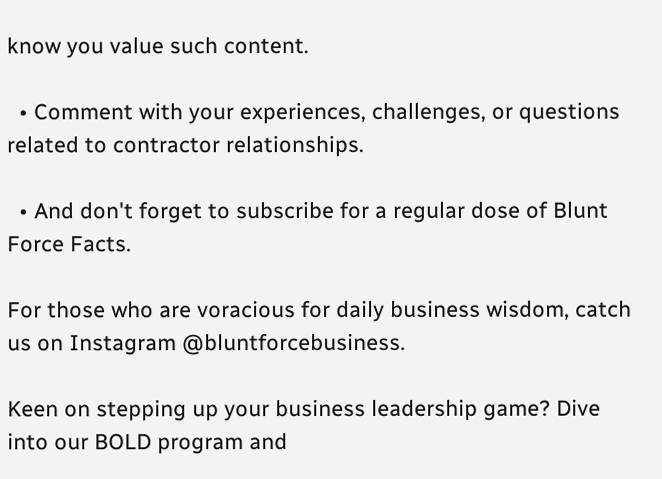know you value such content.

  • Comment with your experiences, challenges, or questions related to contractor relationships.

  • And don't forget to subscribe for a regular dose of Blunt Force Facts.

For those who are voracious for daily business wisdom, catch us on Instagram @bluntforcebusiness.

Keen on stepping up your business leadership game? Dive into our BOLD program and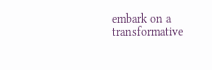embark on a transformative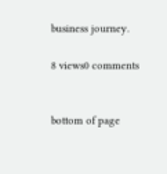business journey.

8 views0 comments


bottom of page